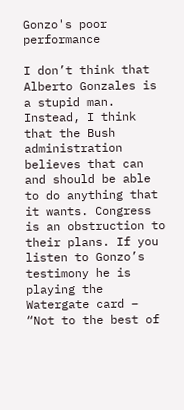Gonzo's poor performance

I don’t think that Alberto Gonzales is a stupid man. Instead, I think that the Bush administration believes that can and should be able to do anything that it wants. Congress is an obstruction to their plans. If you listen to Gonzo’s testimony he is playing the Watergate card – “Not to the best of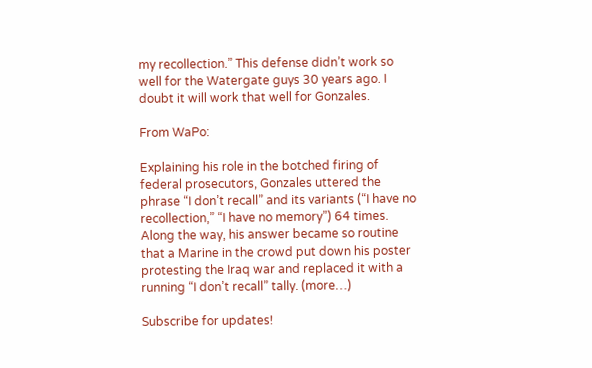my recollection.” This defense didn’t work so well for the Watergate guys 30 years ago. I doubt it will work that well for Gonzales.

From WaPo:

Explaining his role in the botched firing of federal prosecutors, Gonzales uttered the phrase “I don’t recall” and its variants (“I have no recollection,” “I have no memory”) 64 times. Along the way, his answer became so routine that a Marine in the crowd put down his poster protesting the Iraq war and replaced it with a running “I don’t recall” tally. (more…)

Subscribe for updates!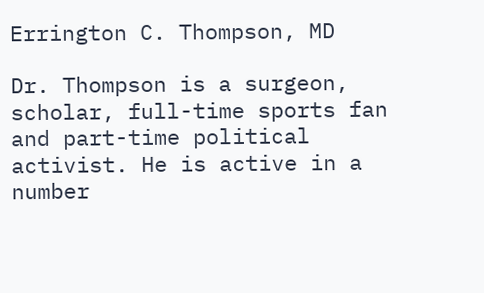Errington C. Thompson, MD

Dr. Thompson is a surgeon, scholar, full-time sports fan and part-time political activist. He is active in a number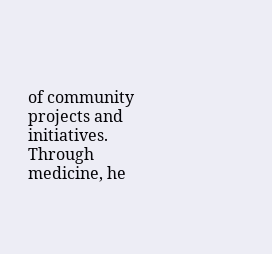of community projects and initiatives. Through medicine, he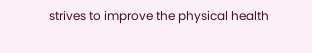strives to improve the physical health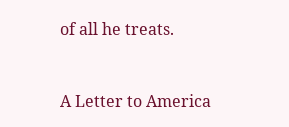of all he treats.


A Letter to America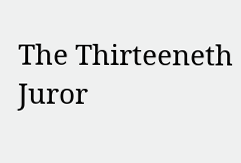The Thirteeneth Juror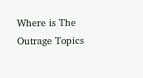Where is The Outrage Topics